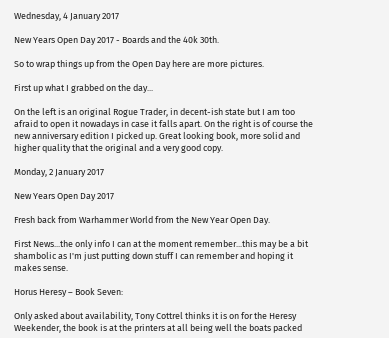Wednesday, 4 January 2017

New Years Open Day 2017 - Boards and the 40k 30th.

So to wrap things up from the Open Day here are more pictures.

First up what I grabbed on the day...

On the left is an original Rogue Trader, in decent-ish state but I am too afraid to open it nowadays in case it falls apart. On the right is of course the new anniversary edition I picked up. Great looking book, more solid and higher quality that the original and a very good copy.

Monday, 2 January 2017

New Years Open Day 2017

Fresh back from Warhammer World from the New Year Open Day.

First News...the only info I can at the moment remember...this may be a bit shambolic as I'm just putting down stuff I can remember and hoping it makes sense.

Horus Heresy – Book Seven:

Only asked about availability, Tony Cottrel thinks it is on for the Heresy Weekender, the book is at the printers at all being well the boats packed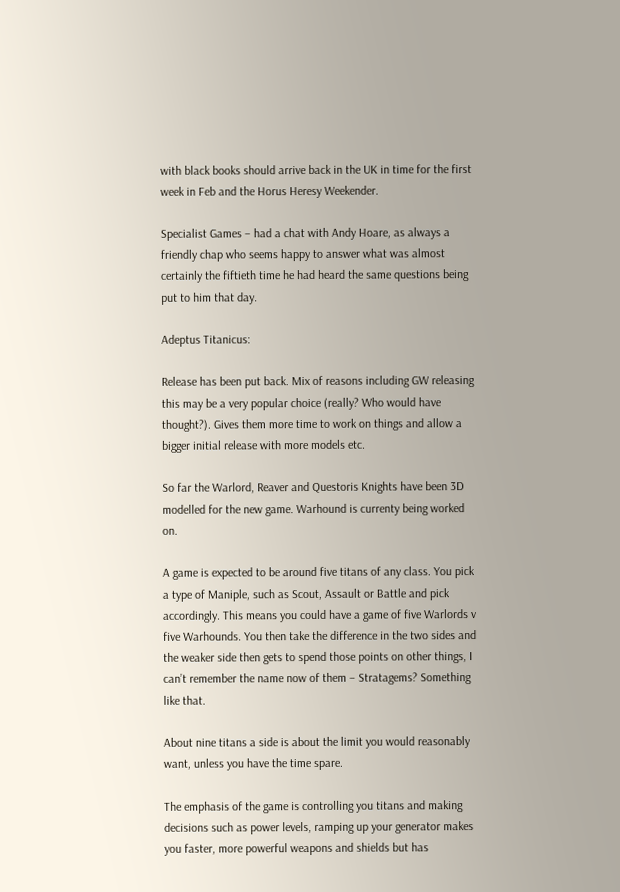with black books should arrive back in the UK in time for the first week in Feb and the Horus Heresy Weekender.

Specialist Games – had a chat with Andy Hoare, as always a friendly chap who seems happy to answer what was almost certainly the fiftieth time he had heard the same questions being put to him that day.

Adeptus Titanicus:

Release has been put back. Mix of reasons including GW releasing this may be a very popular choice (really? Who would have thought?). Gives them more time to work on things and allow a bigger initial release with more models etc.

So far the Warlord, Reaver and Questoris Knights have been 3D modelled for the new game. Warhound is currenty being worked on.

A game is expected to be around five titans of any class. You pick a type of Maniple, such as Scout, Assault or Battle and pick accordingly. This means you could have a game of five Warlords v five Warhounds. You then take the difference in the two sides and the weaker side then gets to spend those points on other things, I can’t remember the name now of them – Stratagems? Something like that.

About nine titans a side is about the limit you would reasonably want, unless you have the time spare.

The emphasis of the game is controlling you titans and making decisions such as power levels, ramping up your generator makes you faster, more powerful weapons and shields but has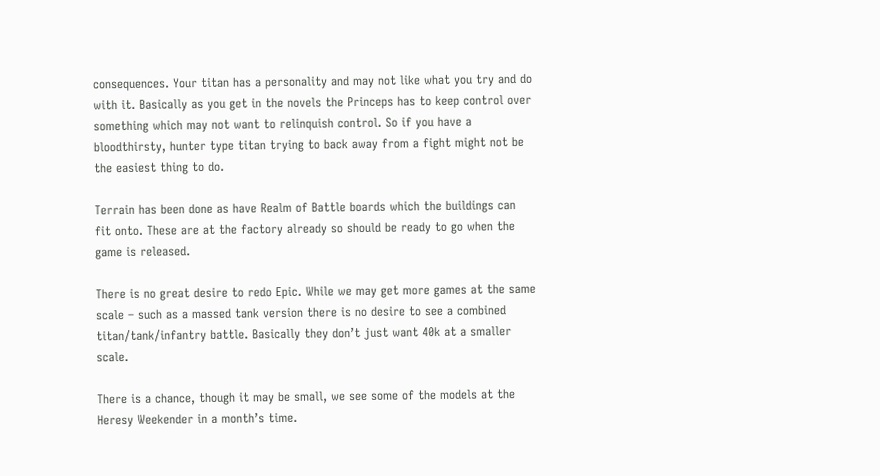consequences. Your titan has a personality and may not like what you try and do with it. Basically as you get in the novels the Princeps has to keep control over something which may not want to relinquish control. So if you have a bloodthirsty, hunter type titan trying to back away from a fight might not be the easiest thing to do.

Terrain has been done as have Realm of Battle boards which the buildings can fit onto. These are at the factory already so should be ready to go when the game is released.

There is no great desire to redo Epic. While we may get more games at the same scale – such as a massed tank version there is no desire to see a combined titan/tank/infantry battle. Basically they don’t just want 40k at a smaller scale.

There is a chance, though it may be small, we see some of the models at the Heresy Weekender in a month’s time.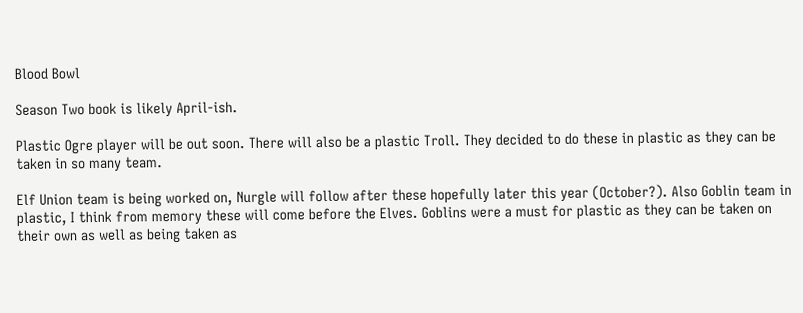Blood Bowl

Season Two book is likely April-ish.

Plastic Ogre player will be out soon. There will also be a plastic Troll. They decided to do these in plastic as they can be taken in so many team.

Elf Union team is being worked on, Nurgle will follow after these hopefully later this year (October?). Also Goblin team in plastic, I think from memory these will come before the Elves. Goblins were a must for plastic as they can be taken on their own as well as being taken as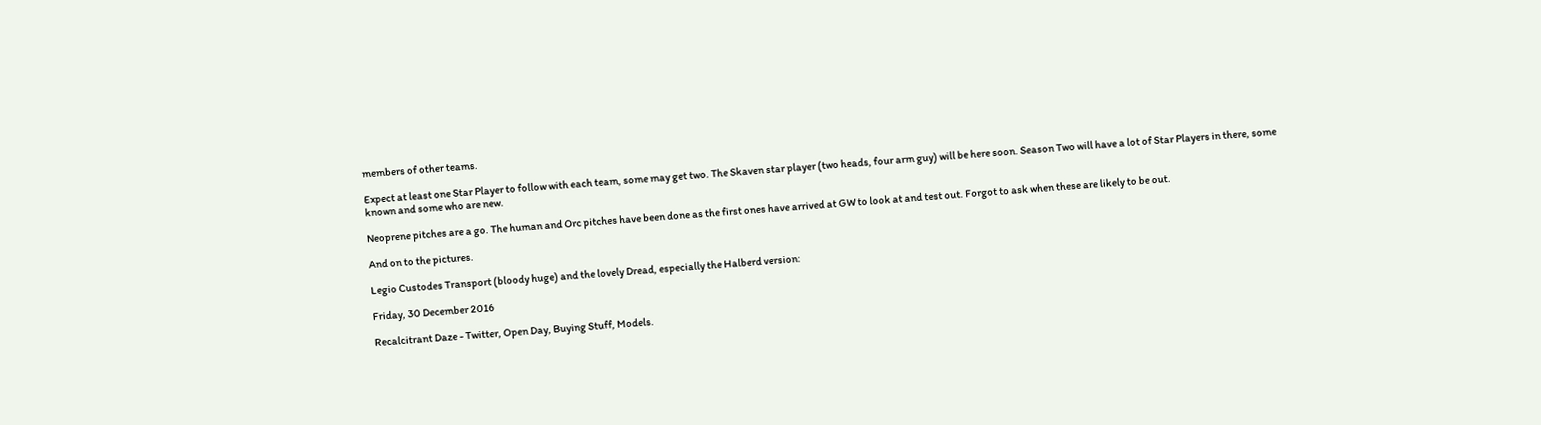members of other teams.

Expect at least one Star Player to follow with each team, some may get two. The Skaven star player (two heads, four arm guy) will be here soon. Season Two will have a lot of Star Players in there, some known and some who are new.

Neoprene pitches are a go. The human and Orc pitches have been done as the first ones have arrived at GW to look at and test out. Forgot to ask when these are likely to be out.

And on to the pictures.

Legio Custodes Transport (bloody huge) and the lovely Dread, especially the Halberd version:

Friday, 30 December 2016

Recalcitrant Daze - Twitter, Open Day, Buying Stuff, Models.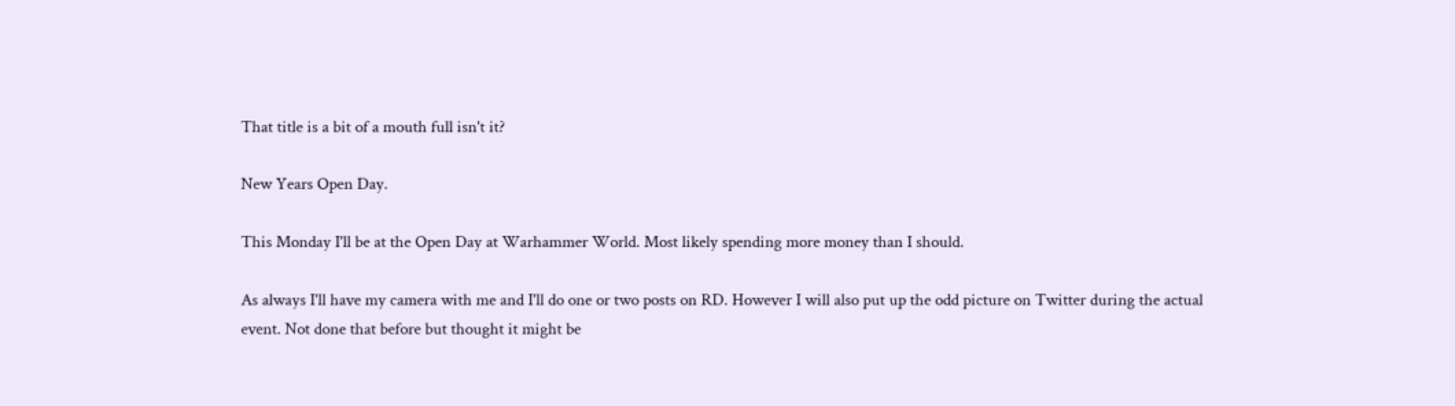That title is a bit of a mouth full isn't it?

New Years Open Day.

This Monday I'll be at the Open Day at Warhammer World. Most likely spending more money than I should.

As always I'll have my camera with me and I'll do one or two posts on RD. However I will also put up the odd picture on Twitter during the actual event. Not done that before but thought it might be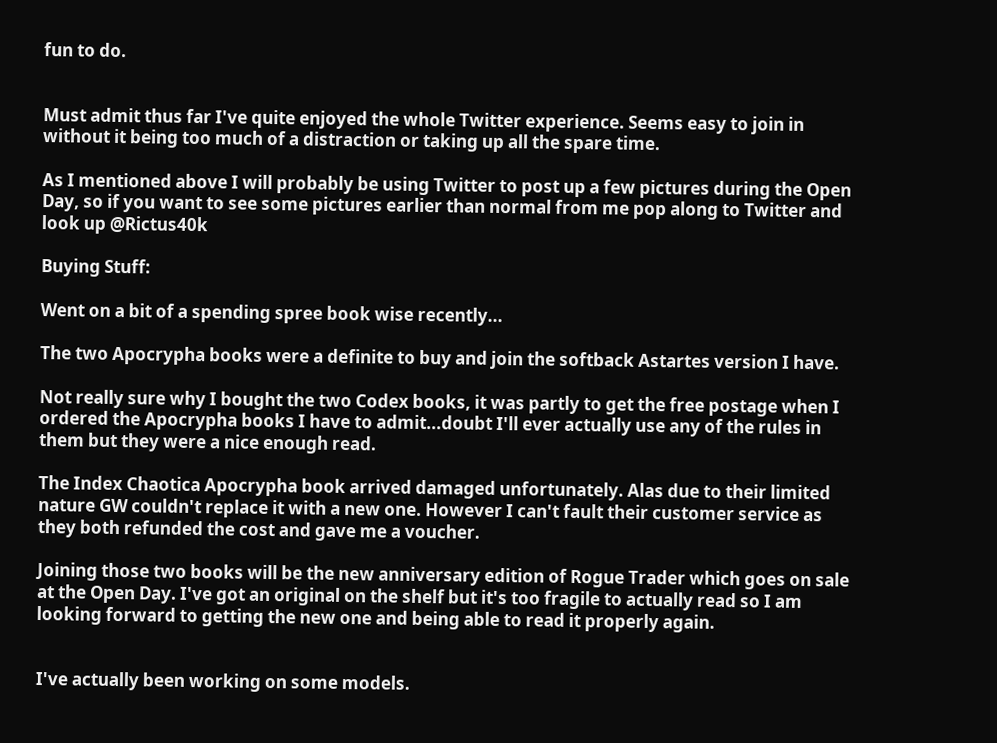fun to do.


Must admit thus far I've quite enjoyed the whole Twitter experience. Seems easy to join in without it being too much of a distraction or taking up all the spare time.

As I mentioned above I will probably be using Twitter to post up a few pictures during the Open Day, so if you want to see some pictures earlier than normal from me pop along to Twitter and look up @Rictus40k

Buying Stuff:

Went on a bit of a spending spree book wise recently...

The two Apocrypha books were a definite to buy and join the softback Astartes version I have.

Not really sure why I bought the two Codex books, it was partly to get the free postage when I ordered the Apocrypha books I have to admit...doubt I'll ever actually use any of the rules in them but they were a nice enough read.

The Index Chaotica Apocrypha book arrived damaged unfortunately. Alas due to their limited nature GW couldn't replace it with a new one. However I can't fault their customer service as they both refunded the cost and gave me a voucher.

Joining those two books will be the new anniversary edition of Rogue Trader which goes on sale at the Open Day. I've got an original on the shelf but it's too fragile to actually read so I am looking forward to getting the new one and being able to read it properly again.


I've actually been working on some models.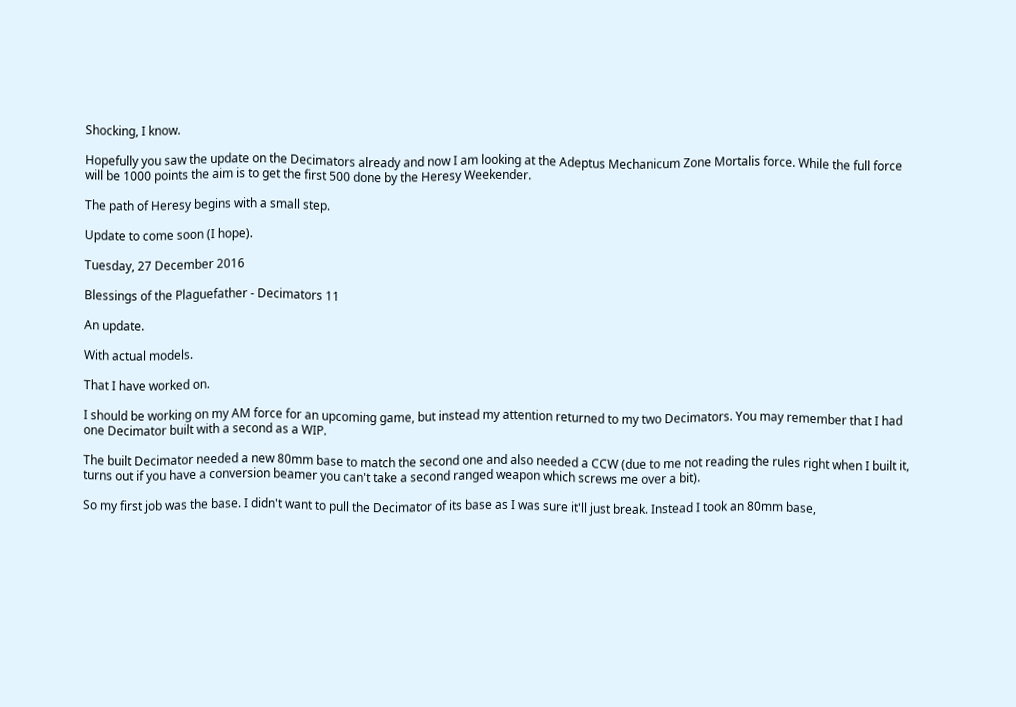Shocking, I know.

Hopefully you saw the update on the Decimators already and now I am looking at the Adeptus Mechanicum Zone Mortalis force. While the full force will be 1000 points the aim is to get the first 500 done by the Heresy Weekender.

The path of Heresy begins with a small step.

Update to come soon (I hope).

Tuesday, 27 December 2016

Blessings of the Plaguefather - Decimators 11

An update.

With actual models.

That I have worked on.

I should be working on my AM force for an upcoming game, but instead my attention returned to my two Decimators. You may remember that I had one Decimator built with a second as a WIP.

The built Decimator needed a new 80mm base to match the second one and also needed a CCW (due to me not reading the rules right when I built it, turns out if you have a conversion beamer you can't take a second ranged weapon which screws me over a bit).

So my first job was the base. I didn't want to pull the Decimator of its base as I was sure it'll just break. Instead I took an 80mm base,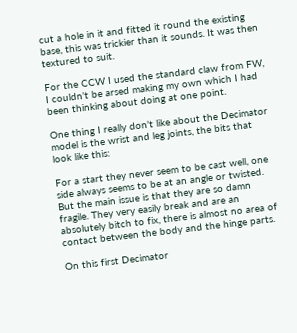cut a hole in it and fitted it round the existing base, this was trickier than it sounds. It was then textured to suit.

For the CCW I used the standard claw from FW, I couldn't be arsed making my own which I had been thinking about doing at one point.

One thing I really don't like about the Decimator model is the wrist and leg joints, the bits that look like this:

For a start they never seem to be cast well, one side always seems to be at an angle or twisted. But the main issue is that they are so damn fragile. They very easily break and are an absolutely bitch to fix, there is almost no area of contact between the body and the hinge parts.

On this first Decimator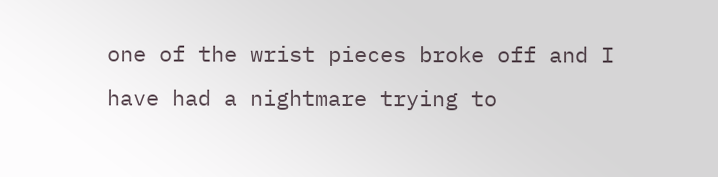one of the wrist pieces broke off and I have had a nightmare trying to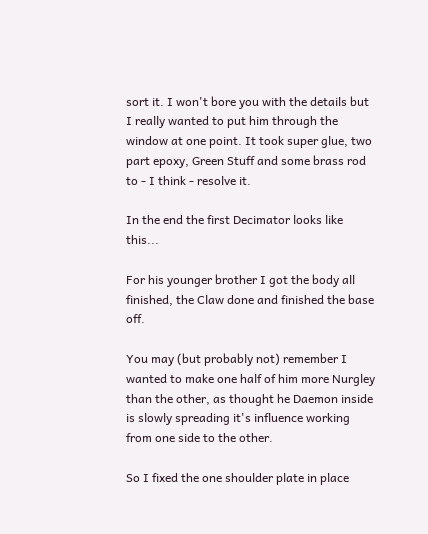sort it. I won't bore you with the details but I really wanted to put him through the window at one point. It took super glue, two part epoxy, Green Stuff and some brass rod to - I think - resolve it.

In the end the first Decimator looks like this...

For his younger brother I got the body all finished, the Claw done and finished the base off.

You may (but probably not) remember I wanted to make one half of him more Nurgley than the other, as thought he Daemon inside is slowly spreading it's influence working from one side to the other.

So I fixed the one shoulder plate in place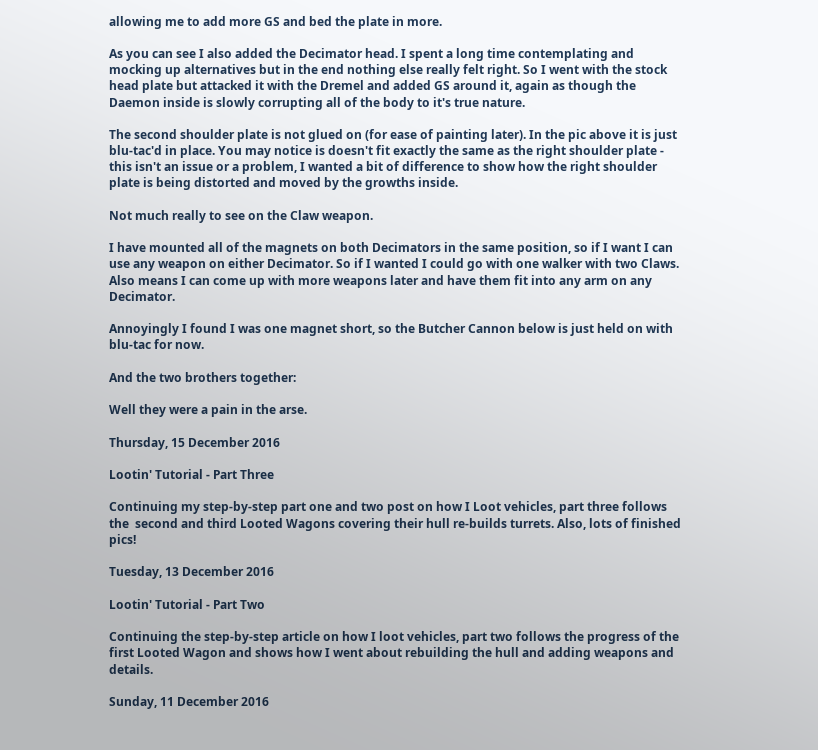allowing me to add more GS and bed the plate in more.

As you can see I also added the Decimator head. I spent a long time contemplating and mocking up alternatives but in the end nothing else really felt right. So I went with the stock head plate but attacked it with the Dremel and added GS around it, again as though the Daemon inside is slowly corrupting all of the body to it's true nature.

The second shoulder plate is not glued on (for ease of painting later). In the pic above it is just blu-tac'd in place. You may notice is doesn't fit exactly the same as the right shoulder plate - this isn't an issue or a problem, I wanted a bit of difference to show how the right shoulder plate is being distorted and moved by the growths inside.

Not much really to see on the Claw weapon.

I have mounted all of the magnets on both Decimators in the same position, so if I want I can use any weapon on either Decimator. So if I wanted I could go with one walker with two Claws. Also means I can come up with more weapons later and have them fit into any arm on any Decimator.

Annoyingly I found I was one magnet short, so the Butcher Cannon below is just held on with blu-tac for now.

And the two brothers together:

Well they were a pain in the arse.

Thursday, 15 December 2016

Lootin' Tutorial - Part Three

Continuing my step-by-step part one and two post on how I Loot vehicles, part three follows the  second and third Looted Wagons covering their hull re-builds turrets. Also, lots of finished pics!

Tuesday, 13 December 2016

Lootin' Tutorial - Part Two

Continuing the step-by-step article on how I loot vehicles, part two follows the progress of the first Looted Wagon and shows how I went about rebuilding the hull and adding weapons and details.

Sunday, 11 December 2016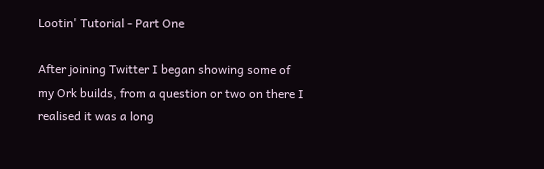Lootin' Tutorial - Part One

After joining Twitter I began showing some of my Ork builds, from a question or two on there I realised it was a long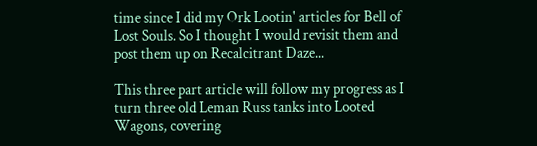time since I did my Ork Lootin' articles for Bell of Lost Souls. So I thought I would revisit them and post them up on Recalcitrant Daze...

This three part article will follow my progress as I turn three old Leman Russ tanks into Looted Wagons, covering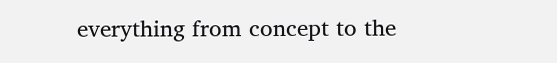everything from concept to the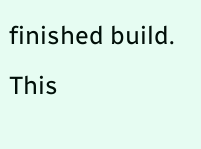finished build. This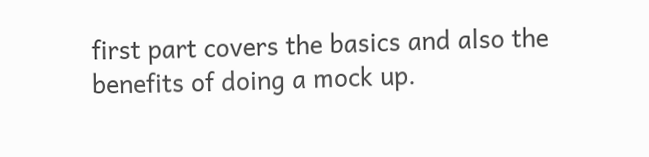first part covers the basics and also the benefits of doing a mock up.